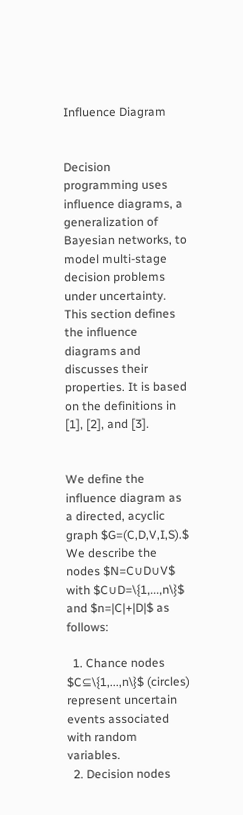Influence Diagram


Decision programming uses influence diagrams, a generalization of Bayesian networks, to model multi-stage decision problems under uncertainty. This section defines the influence diagrams and discusses their properties. It is based on the definitions in [1], [2], and [3].


We define the influence diagram as a directed, acyclic graph $G=(C,D,V,I,S).$ We describe the nodes $N=C∪D∪V$ with $C∪D=\{1,...,n\}$ and $n=|C|+|D|$ as follows:

  1. Chance nodes $C⊆\{1,...,n\}$ (circles) represent uncertain events associated with random variables.
  2. Decision nodes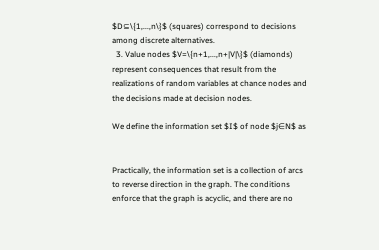$D⊆\{1,...,n\}$ (squares) correspond to decisions among discrete alternatives.
  3. Value nodes $V=\{n+1,...,n+|V|\}$ (diamonds) represent consequences that result from the realizations of random variables at chance nodes and the decisions made at decision nodes.

We define the information set $I$ of node $j∈N$ as


Practically, the information set is a collection of arcs to reverse direction in the graph. The conditions enforce that the graph is acyclic, and there are no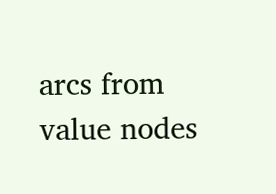arcs from value nodes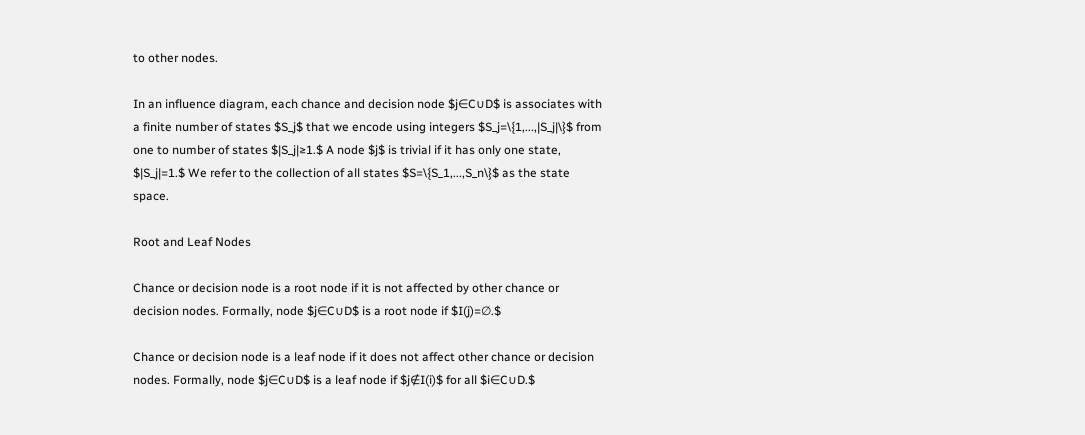to other nodes.

In an influence diagram, each chance and decision node $j∈C∪D$ is associates with a finite number of states $S_j$ that we encode using integers $S_j=\{1,...,|S_j|\}$ from one to number of states $|S_j|≥1.$ A node $j$ is trivial if it has only one state, $|S_j|=1.$ We refer to the collection of all states $S=\{S_1,...,S_n\}$ as the state space.

Root and Leaf Nodes

Chance or decision node is a root node if it is not affected by other chance or decision nodes. Formally, node $j∈C∪D$ is a root node if $I(j)=∅.$

Chance or decision node is a leaf node if it does not affect other chance or decision nodes. Formally, node $j∈C∪D$ is a leaf node if $j∉I(i)$ for all $i∈C∪D.$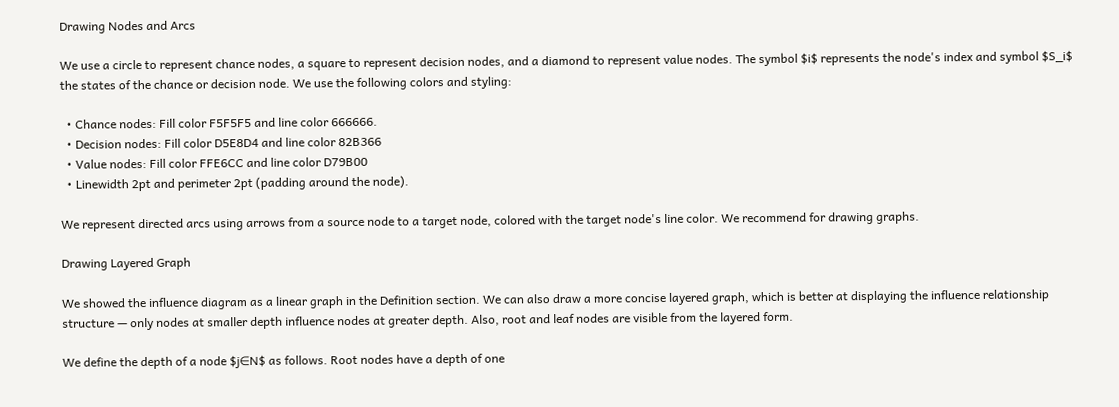Drawing Nodes and Arcs

We use a circle to represent chance nodes, a square to represent decision nodes, and a diamond to represent value nodes. The symbol $i$ represents the node's index and symbol $S_i$ the states of the chance or decision node. We use the following colors and styling:

  • Chance nodes: Fill color F5F5F5 and line color 666666.
  • Decision nodes: Fill color D5E8D4 and line color 82B366
  • Value nodes: Fill color FFE6CC and line color D79B00
  • Linewidth 2pt and perimeter 2pt (padding around the node).

We represent directed arcs using arrows from a source node to a target node, colored with the target node's line color. We recommend for drawing graphs.

Drawing Layered Graph

We showed the influence diagram as a linear graph in the Definition section. We can also draw a more concise layered graph, which is better at displaying the influence relationship structure — only nodes at smaller depth influence nodes at greater depth. Also, root and leaf nodes are visible from the layered form.

We define the depth of a node $j∈N$ as follows. Root nodes have a depth of one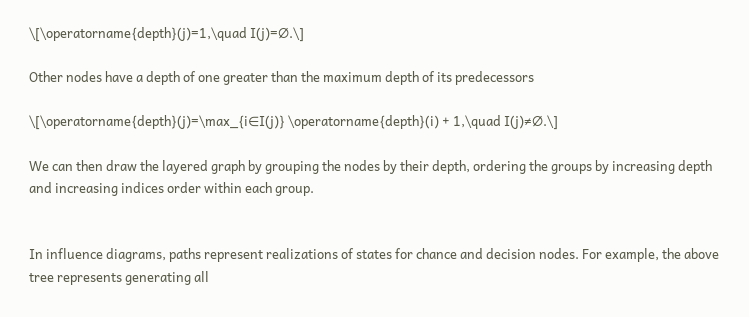\[\operatorname{depth}(j)=1,\quad I(j)=∅.\]

Other nodes have a depth of one greater than the maximum depth of its predecessors

\[\operatorname{depth}(j)=\max_{i∈I(j)} \operatorname{depth}(i) + 1,\quad I(j)≠∅.\]

We can then draw the layered graph by grouping the nodes by their depth, ordering the groups by increasing depth and increasing indices order within each group.


In influence diagrams, paths represent realizations of states for chance and decision nodes. For example, the above tree represents generating all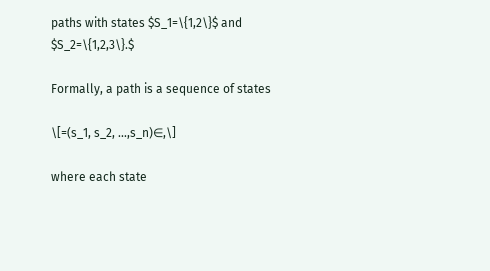paths with states $S_1=\{1,2\}$ and $S_2=\{1,2,3\}.$

Formally, a path is a sequence of states

\[=(s_1, s_2, ...,s_n)∈,\]

where each state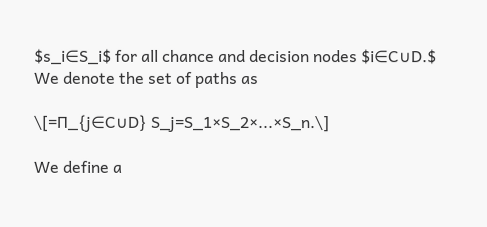$s_i∈S_i$ for all chance and decision nodes $i∈C∪D.$ We denote the set of paths as

\[=∏_{j∈C∪D} S_j=S_1×S_2×...×S_n.\]

We define a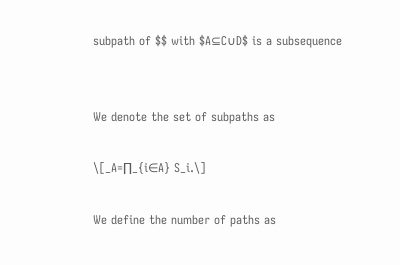subpath of $$ with $A⊆C∪D$ is a subsequence


We denote the set of subpaths as

\[_A=∏_{i∈A} S_i.\]

We define the number of paths as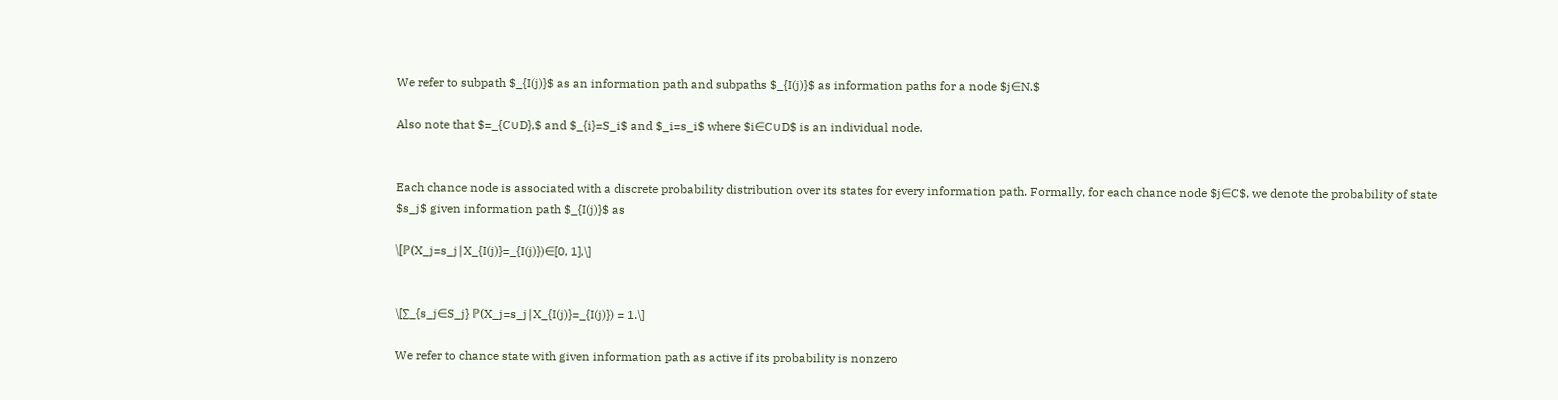We refer to subpath $_{I(j)}$ as an information path and subpaths $_{I(j)}$ as information paths for a node $j∈N.$

Also note that $=_{C∪D},$ and $_{i}=S_i$ and $_i=s_i$ where $i∈C∪D$ is an individual node.


Each chance node is associated with a discrete probability distribution over its states for every information path. Formally, for each chance node $j∈C$, we denote the probability of state $s_j$ given information path $_{I(j)}$ as

\[ℙ(X_j=s_j∣X_{I(j)}=_{I(j)})∈[0, 1],\]


\[∑_{s_j∈S_j} ℙ(X_j=s_j∣X_{I(j)}=_{I(j)}) = 1.\]

We refer to chance state with given information path as active if its probability is nonzero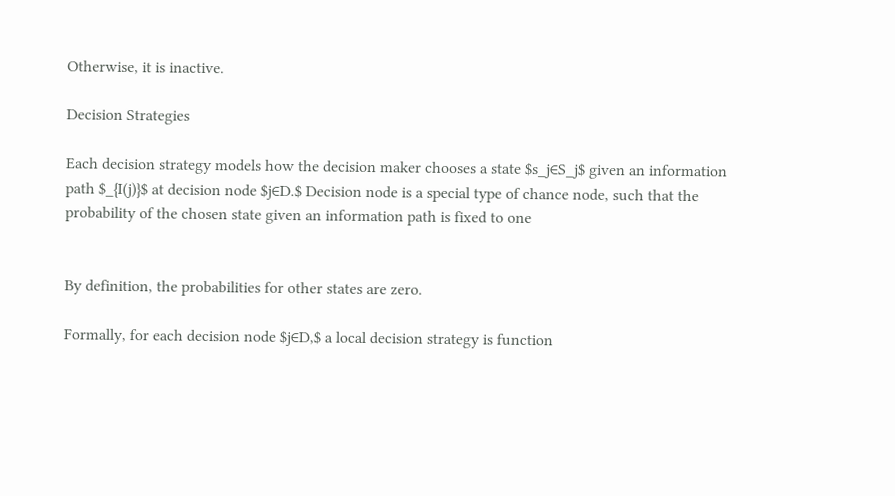Otherwise, it is inactive.

Decision Strategies

Each decision strategy models how the decision maker chooses a state $s_j∈S_j$ given an information path $_{I(j)}$ at decision node $j∈D.$ Decision node is a special type of chance node, such that the probability of the chosen state given an information path is fixed to one


By definition, the probabilities for other states are zero.

Formally, for each decision node $j∈D,$ a local decision strategy is function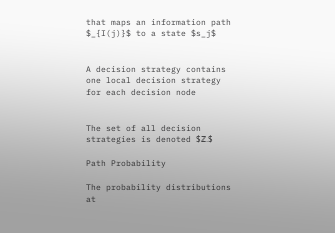that maps an information path $_{I(j)}$ to a state $s_j$


A decision strategy contains one local decision strategy for each decision node


The set of all decision strategies is denoted $ℤ.$

Path Probability

The probability distributions at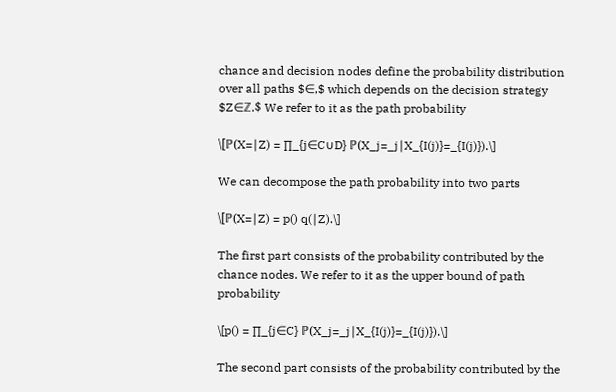chance and decision nodes define the probability distribution over all paths $∈,$ which depends on the decision strategy $Z∈ℤ.$ We refer to it as the path probability

\[ℙ(X=∣Z) = ∏_{j∈C∪D} ℙ(X_j=_j∣X_{I(j)}=_{I(j)}).\]

We can decompose the path probability into two parts

\[ℙ(X=∣Z) = p() q(∣Z).\]

The first part consists of the probability contributed by the chance nodes. We refer to it as the upper bound of path probability

\[p() = ∏_{j∈C} ℙ(X_j=_j∣X_{I(j)}=_{I(j)}).\]

The second part consists of the probability contributed by the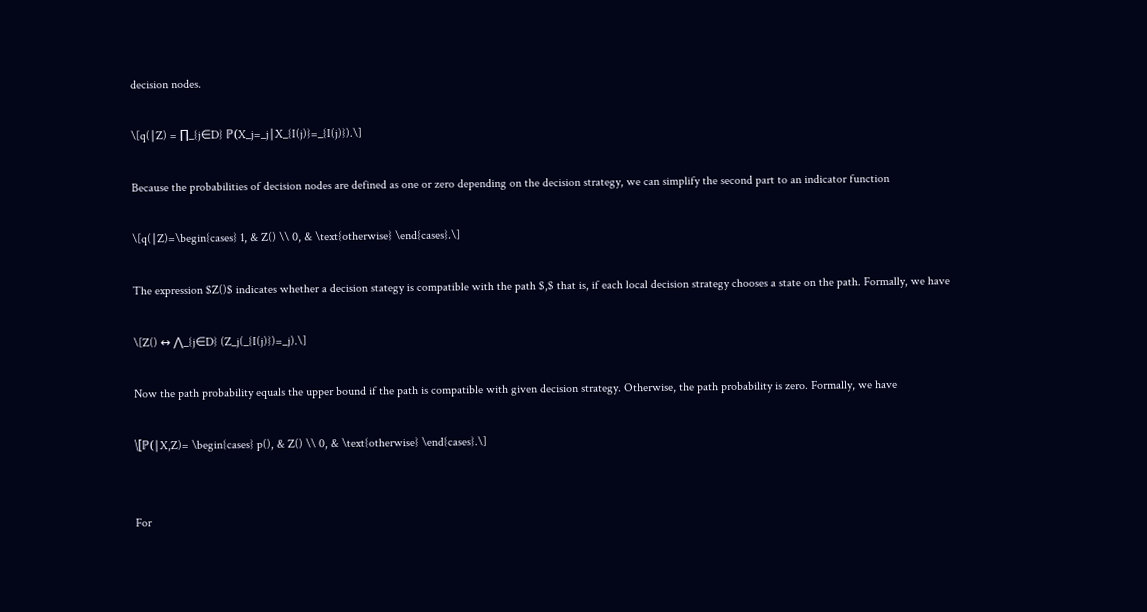decision nodes.

\[q(∣Z) = ∏_{j∈D} ℙ(X_j=_j∣X_{I(j)}=_{I(j)}).\]

Because the probabilities of decision nodes are defined as one or zero depending on the decision strategy, we can simplify the second part to an indicator function

\[q(∣Z)=\begin{cases} 1, & Z() \\ 0, & \text{otherwise} \end{cases}.\]

The expression $Z()$ indicates whether a decision stategy is compatible with the path $,$ that is, if each local decision strategy chooses a state on the path. Formally, we have

\[Z() ↔ ⋀_{j∈D} (Z_j(_{I(j)})=_j).\]

Now the path probability equals the upper bound if the path is compatible with given decision strategy. Otherwise, the path probability is zero. Formally, we have

\[ℙ(∣X,Z)= \begin{cases} p(), & Z() \\ 0, & \text{otherwise} \end{cases}.\]


For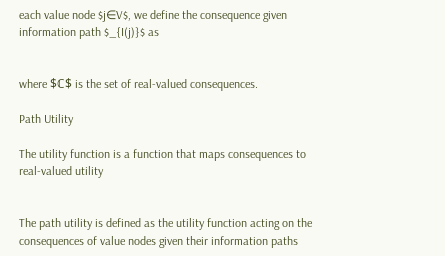each value node $j∈V$, we define the consequence given information path $_{I(j)}$ as


where $ℂ$ is the set of real-valued consequences.

Path Utility

The utility function is a function that maps consequences to real-valued utility


The path utility is defined as the utility function acting on the consequences of value nodes given their information paths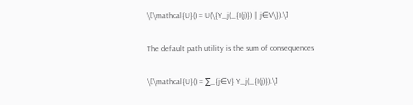\[\mathcal{U}() = U(\{Y_j(_{I(j)}) ∣ j∈V\}).\]

The default path utility is the sum of consequences

\[\mathcal{U}() = ∑_{j∈V} Y_j(_{I(j)}).\]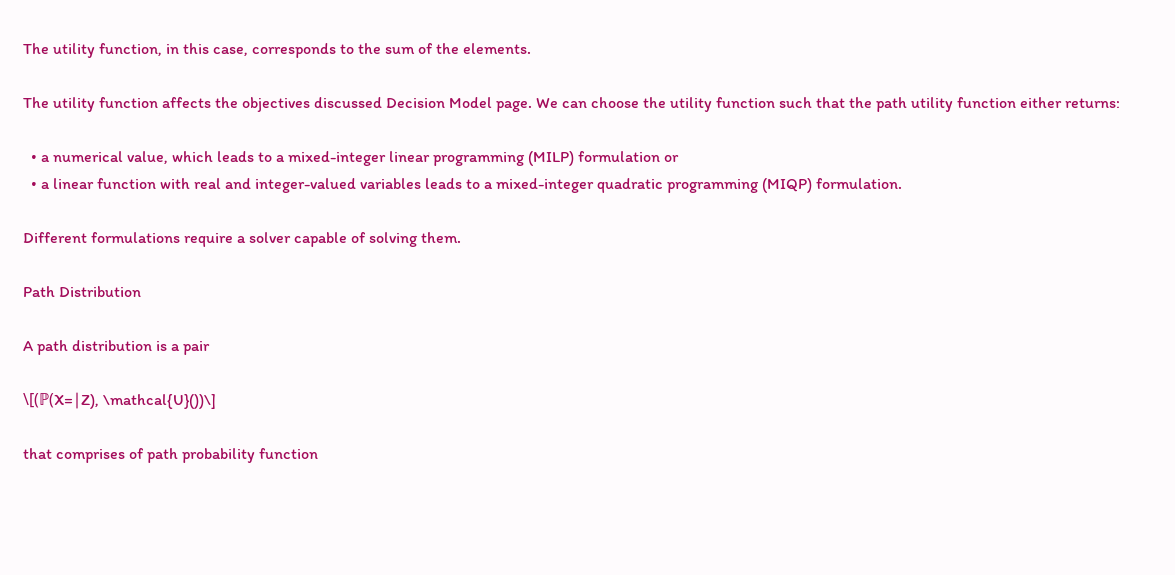The utility function, in this case, corresponds to the sum of the elements.

The utility function affects the objectives discussed Decision Model page. We can choose the utility function such that the path utility function either returns:

  • a numerical value, which leads to a mixed-integer linear programming (MILP) formulation or
  • a linear function with real and integer-valued variables leads to a mixed-integer quadratic programming (MIQP) formulation.

Different formulations require a solver capable of solving them.

Path Distribution

A path distribution is a pair

\[(ℙ(X=∣Z), \mathcal{U}())\]

that comprises of path probability function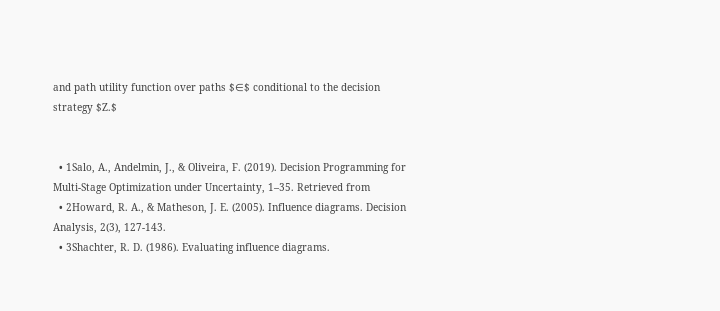and path utility function over paths $∈$ conditional to the decision strategy $Z.$


  • 1Salo, A., Andelmin, J., & Oliveira, F. (2019). Decision Programming for Multi-Stage Optimization under Uncertainty, 1–35. Retrieved from
  • 2Howard, R. A., & Matheson, J. E. (2005). Influence diagrams. Decision Analysis, 2(3), 127-143.
  • 3Shachter, R. D. (1986). Evaluating influence diagrams.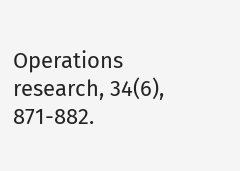Operations research, 34(6), 871-882.